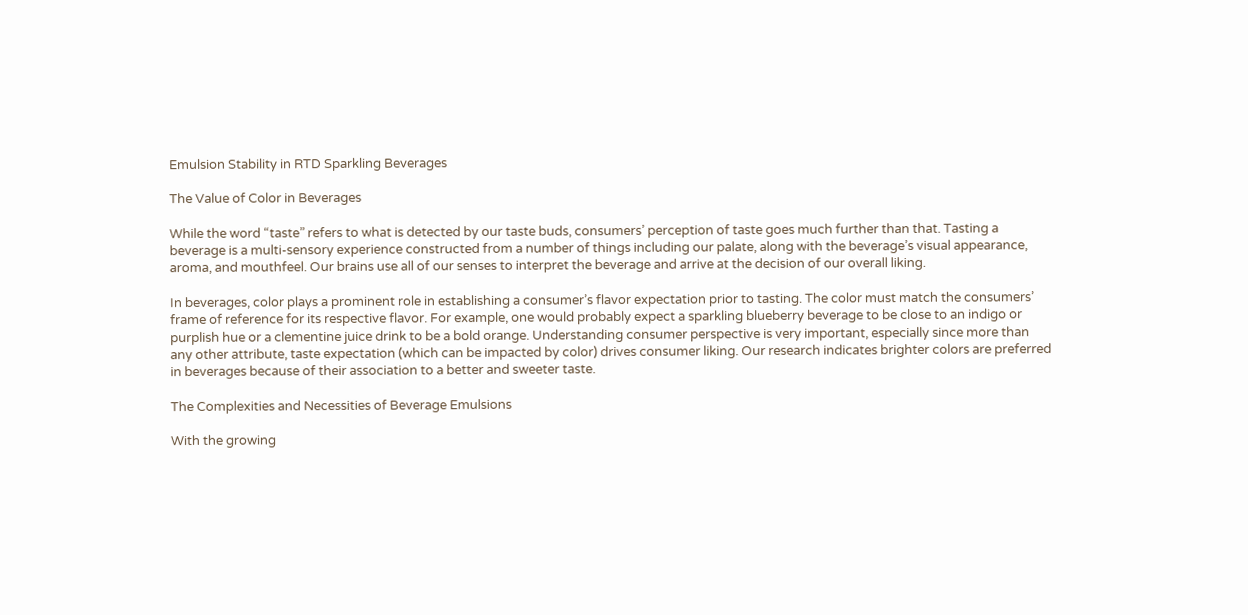Emulsion Stability in RTD Sparkling Beverages

The Value of Color in Beverages

While the word “taste” refers to what is detected by our taste buds, consumers’ perception of taste goes much further than that. Tasting a beverage is a multi-sensory experience constructed from a number of things including our palate, along with the beverage’s visual appearance, aroma, and mouthfeel. Our brains use all of our senses to interpret the beverage and arrive at the decision of our overall liking.

In beverages, color plays a prominent role in establishing a consumer’s flavor expectation prior to tasting. The color must match the consumers’ frame of reference for its respective flavor. For example, one would probably expect a sparkling blueberry beverage to be close to an indigo or purplish hue or a clementine juice drink to be a bold orange. Understanding consumer perspective is very important, especially since more than any other attribute, taste expectation (which can be impacted by color) drives consumer liking. Our research indicates brighter colors are preferred in beverages because of their association to a better and sweeter taste.

The Complexities and Necessities of Beverage Emulsions

With the growing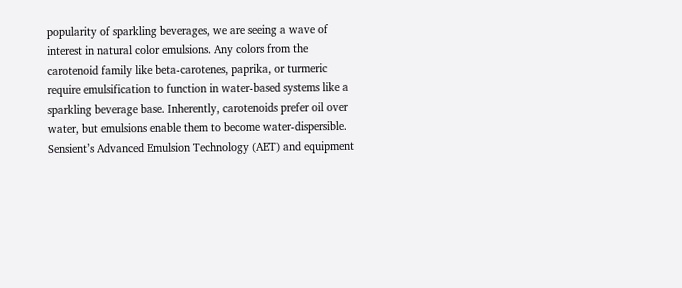popularity of sparkling beverages, we are seeing a wave of interest in natural color emulsions. Any colors from the carotenoid family like beta-carotenes, paprika, or turmeric require emulsification to function in water-based systems like a sparkling beverage base. Inherently, carotenoids prefer oil over water, but emulsions enable them to become water-dispersible. Sensient’s Advanced Emulsion Technology (AET) and equipment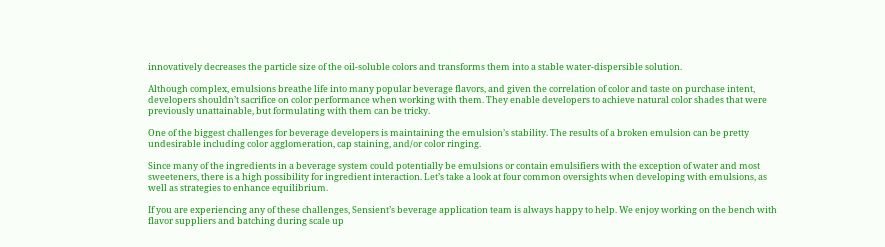innovatively decreases the particle size of the oil-soluble colors and transforms them into a stable water-dispersible solution.

Although complex, emulsions breathe life into many popular beverage flavors, and given the correlation of color and taste on purchase intent, developers shouldn’t sacrifice on color performance when working with them. They enable developers to achieve natural color shades that were previously unattainable, but formulating with them can be tricky.

One of the biggest challenges for beverage developers is maintaining the emulsion’s stability. The results of a broken emulsion can be pretty undesirable including color agglomeration, cap staining, and/or color ringing.

Since many of the ingredients in a beverage system could potentially be emulsions or contain emulsifiers with the exception of water and most sweeteners, there is a high possibility for ingredient interaction. Let’s take a look at four common oversights when developing with emulsions, as well as strategies to enhance equilibrium.

If you are experiencing any of these challenges, Sensient’s beverage application team is always happy to help. We enjoy working on the bench with flavor suppliers and batching during scale up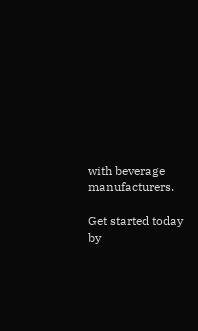with beverage manufacturers.

Get started today by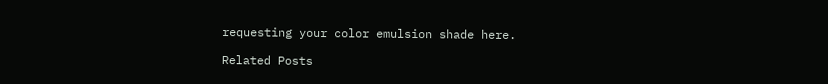requesting your color emulsion shade here.

Related Posts